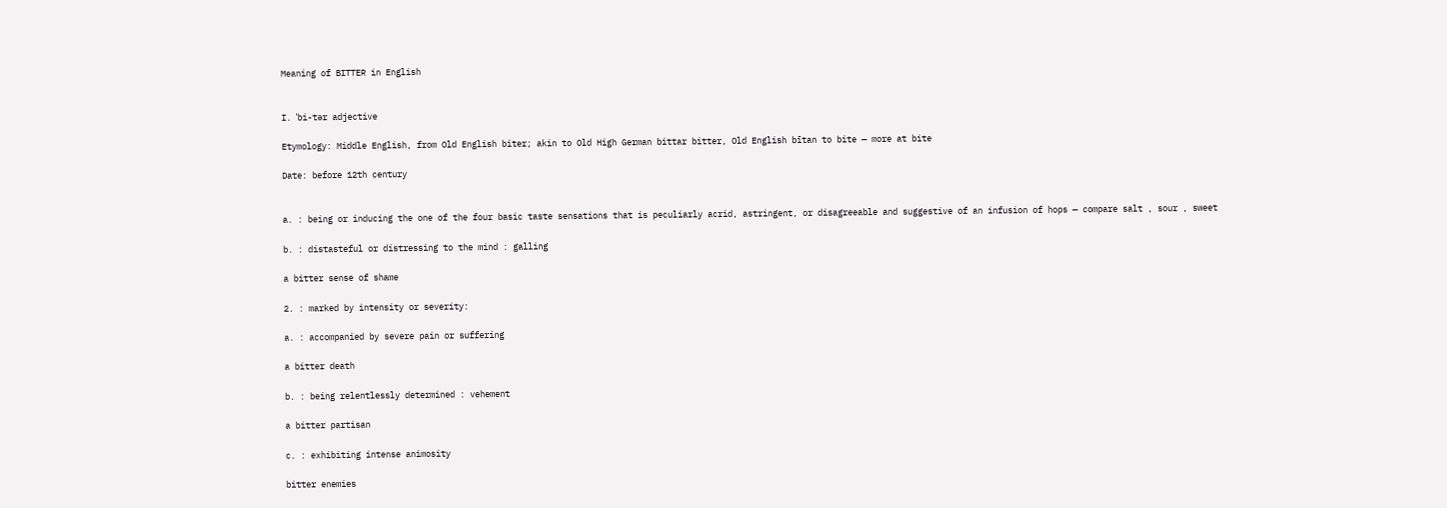Meaning of BITTER in English


I. ˈbi-tər adjective

Etymology: Middle English, from Old English biter; akin to Old High German bittar bitter, Old English bītan to bite — more at bite

Date: before 12th century


a. : being or inducing the one of the four basic taste sensations that is peculiarly acrid, astringent, or disagreeable and suggestive of an infusion of hops — compare salt , sour , sweet

b. : distasteful or distressing to the mind : galling

a bitter sense of shame

2. : marked by intensity or severity:

a. : accompanied by severe pain or suffering

a bitter death

b. : being relentlessly determined : vehement

a bitter partisan

c. : exhibiting intense animosity

bitter enemies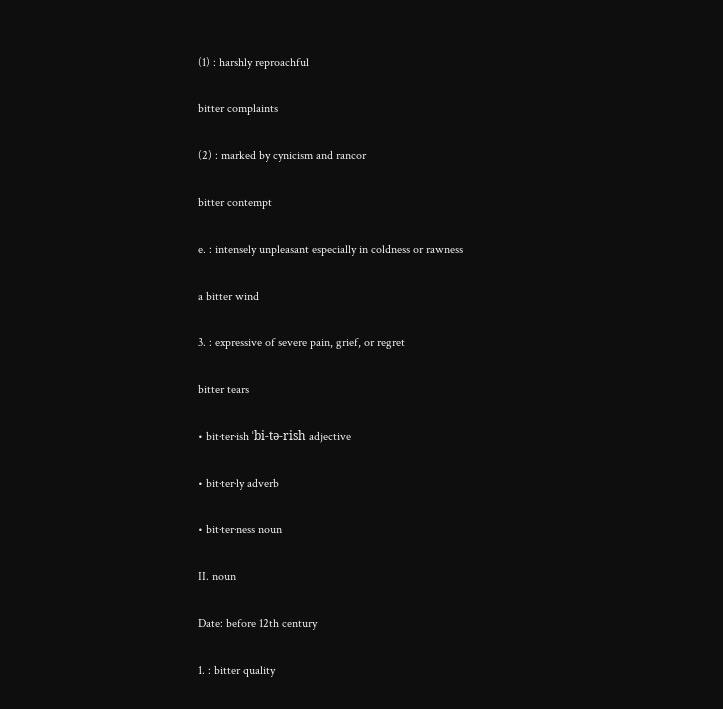(1) : harshly reproachful

bitter complaints

(2) : marked by cynicism and rancor

bitter contempt

e. : intensely unpleasant especially in coldness or rawness

a bitter wind

3. : expressive of severe pain, grief, or regret

bitter tears

• bit·ter·ish ˈbi-tə-rish adjective

• bit·ter·ly adverb

• bit·ter·ness noun

II. noun

Date: before 12th century

1. : bitter quality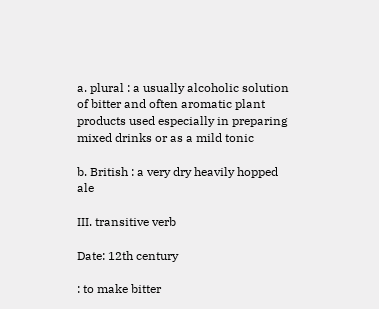a. plural : a usually alcoholic solution of bitter and often aromatic plant products used especially in preparing mixed drinks or as a mild tonic

b. British : a very dry heavily hopped ale

III. transitive verb

Date: 12th century

: to make bitter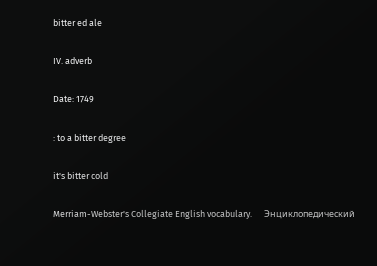bitter ed ale

IV. adverb

Date: 1749

: to a bitter degree

it's bitter cold

Merriam-Webster's Collegiate English vocabulary.      Энциклопедический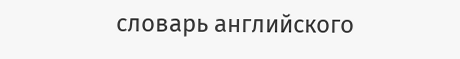словарь английского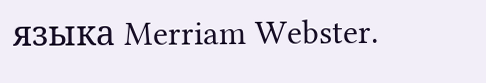языка Merriam Webster.